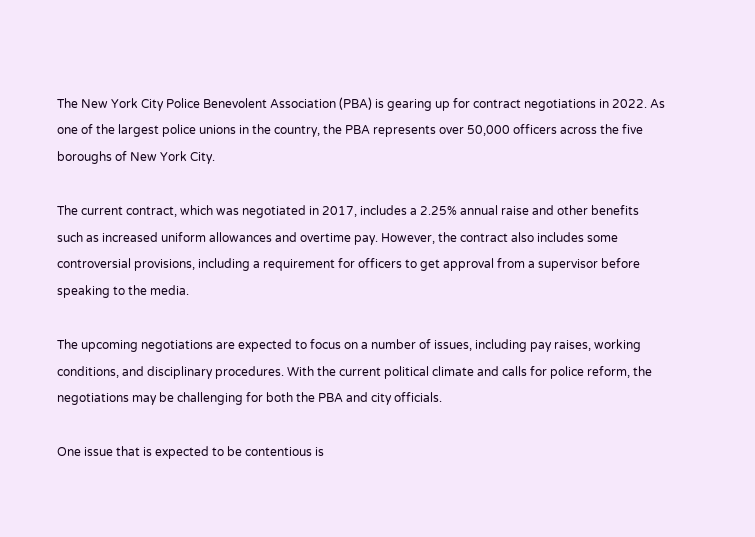The New York City Police Benevolent Association (PBA) is gearing up for contract negotiations in 2022. As one of the largest police unions in the country, the PBA represents over 50,000 officers across the five boroughs of New York City.

The current contract, which was negotiated in 2017, includes a 2.25% annual raise and other benefits such as increased uniform allowances and overtime pay. However, the contract also includes some controversial provisions, including a requirement for officers to get approval from a supervisor before speaking to the media.

The upcoming negotiations are expected to focus on a number of issues, including pay raises, working conditions, and disciplinary procedures. With the current political climate and calls for police reform, the negotiations may be challenging for both the PBA and city officials.

One issue that is expected to be contentious is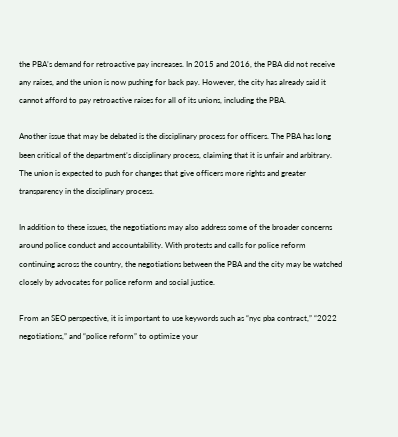the PBA’s demand for retroactive pay increases. In 2015 and 2016, the PBA did not receive any raises, and the union is now pushing for back pay. However, the city has already said it cannot afford to pay retroactive raises for all of its unions, including the PBA.

Another issue that may be debated is the disciplinary process for officers. The PBA has long been critical of the department’s disciplinary process, claiming that it is unfair and arbitrary. The union is expected to push for changes that give officers more rights and greater transparency in the disciplinary process.

In addition to these issues, the negotiations may also address some of the broader concerns around police conduct and accountability. With protests and calls for police reform continuing across the country, the negotiations between the PBA and the city may be watched closely by advocates for police reform and social justice.

From an SEO perspective, it is important to use keywords such as “nyc pba contract,” “2022 negotiations,” and “police reform” to optimize your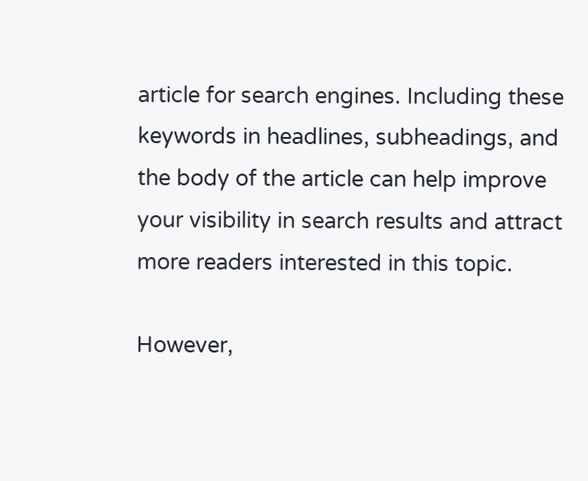article for search engines. Including these keywords in headlines, subheadings, and the body of the article can help improve your visibility in search results and attract more readers interested in this topic.

However,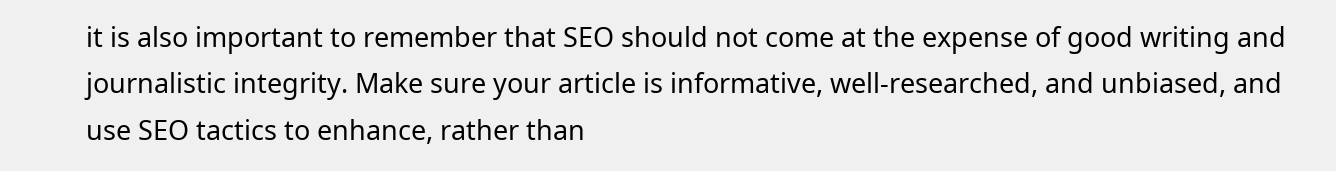it is also important to remember that SEO should not come at the expense of good writing and journalistic integrity. Make sure your article is informative, well-researched, and unbiased, and use SEO tactics to enhance, rather than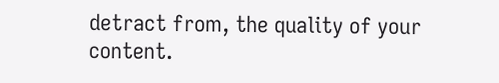detract from, the quality of your content.